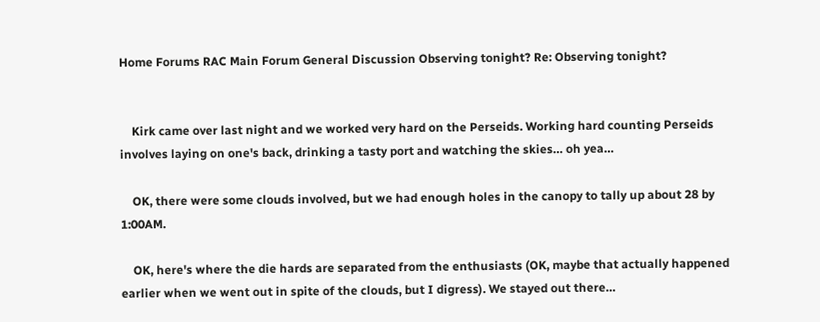Home Forums RAC Main Forum General Discussion Observing tonight? Re: Observing tonight?


    Kirk came over last night and we worked very hard on the Perseids. Working hard counting Perseids involves laying on one's back, drinking a tasty port and watching the skies… oh yea…

    OK, there were some clouds involved, but we had enough holes in the canopy to tally up about 28 by 1:00AM.

    OK, here's where the die hards are separated from the enthusiasts (OK, maybe that actually happened earlier when we went out in spite of the clouds, but I digress). We stayed out there…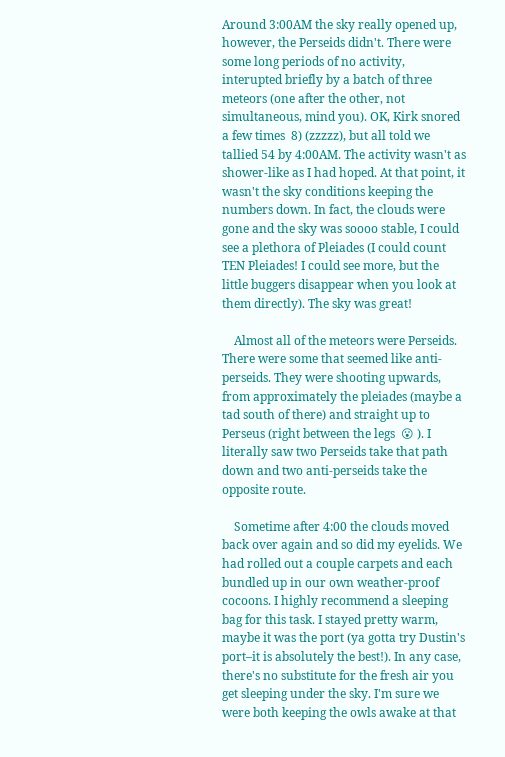Around 3:00AM the sky really opened up, however, the Perseids didn't. There were some long periods of no activity, interupted briefly by a batch of three meteors (one after the other, not simultaneous, mind you). OK, Kirk snored a few times  8) (zzzzz), but all told we tallied 54 by 4:00AM. The activity wasn't as shower-like as I had hoped. At that point, it wasn't the sky conditions keeping the numbers down. In fact, the clouds were gone and the sky was soooo stable, I could see a plethora of Pleiades (I could count TEN Pleiades! I could see more, but the little buggers disappear when you look at them directly). The sky was great!

    Almost all of the meteors were Perseids. There were some that seemed like anti-perseids. They were shooting upwards, from approximately the pleiades (maybe a tad south of there) and straight up to Perseus (right between the legs  😮 ). I literally saw two Perseids take that path down and two anti-perseids take the opposite route.

    Sometime after 4:00 the clouds moved back over again and so did my eyelids. We had rolled out a couple carpets and each bundled up in our own weather-proof cocoons. I highly recommend a sleeping bag for this task. I stayed pretty warm, maybe it was the port (ya gotta try Dustin's port–it is absolutely the best!). In any case, there's no substitute for the fresh air you get sleeping under the sky. I'm sure we were both keeping the owls awake at that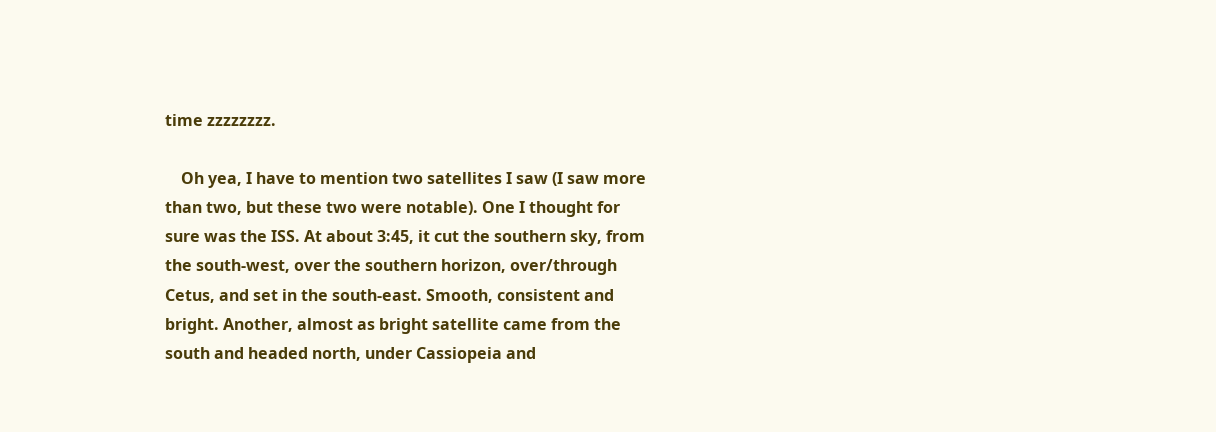time zzzzzzzz.

    Oh yea, I have to mention two satellites I saw (I saw more than two, but these two were notable). One I thought for sure was the ISS. At about 3:45, it cut the southern sky, from the south-west, over the southern horizon, over/through Cetus, and set in the south-east. Smooth, consistent and bright. Another, almost as bright satellite came from the south and headed north, under Cassiopeia and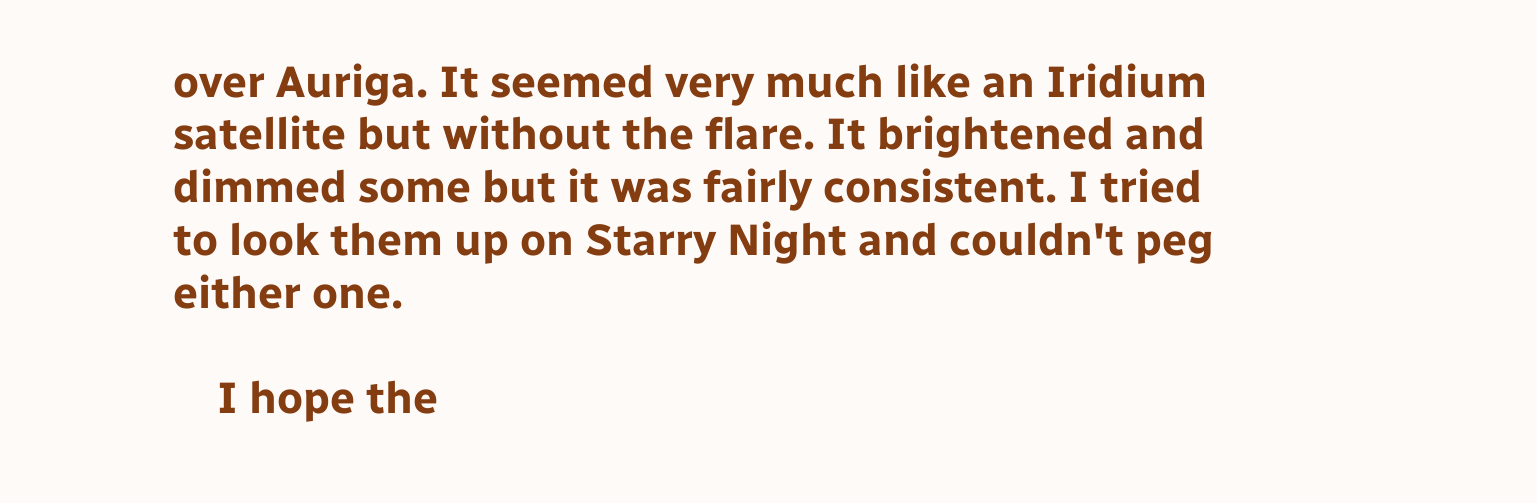over Auriga. It seemed very much like an Iridium satellite but without the flare. It brightened and dimmed some but it was fairly consistent. I tried to look them up on Starry Night and couldn't peg either one.

    I hope the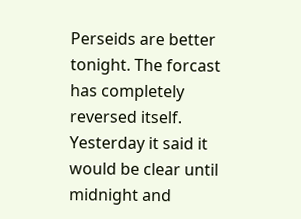Perseids are better tonight. The forcast has completely reversed itself. Yesterday it said it would be clear until midnight and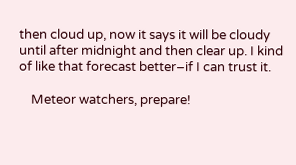then cloud up, now it says it will be cloudy until after midnight and then clear up. I kind of like that forecast better–if I can trust it.

    Meteor watchers, prepare!